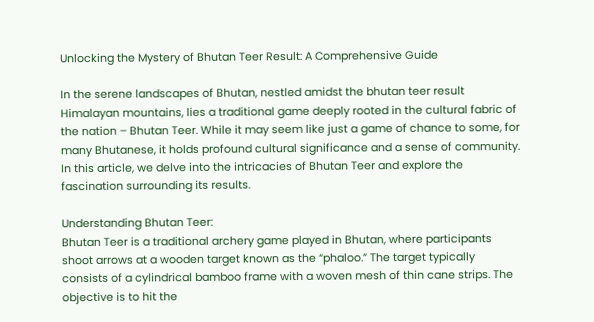Unlocking the Mystery of Bhutan Teer Result: A Comprehensive Guide

In the serene landscapes of Bhutan, nestled amidst the bhutan teer result Himalayan mountains, lies a traditional game deeply rooted in the cultural fabric of the nation – Bhutan Teer. While it may seem like just a game of chance to some, for many Bhutanese, it holds profound cultural significance and a sense of community. In this article, we delve into the intricacies of Bhutan Teer and explore the fascination surrounding its results.

Understanding Bhutan Teer:
Bhutan Teer is a traditional archery game played in Bhutan, where participants shoot arrows at a wooden target known as the “phaloo.” The target typically consists of a cylindrical bamboo frame with a woven mesh of thin cane strips. The objective is to hit the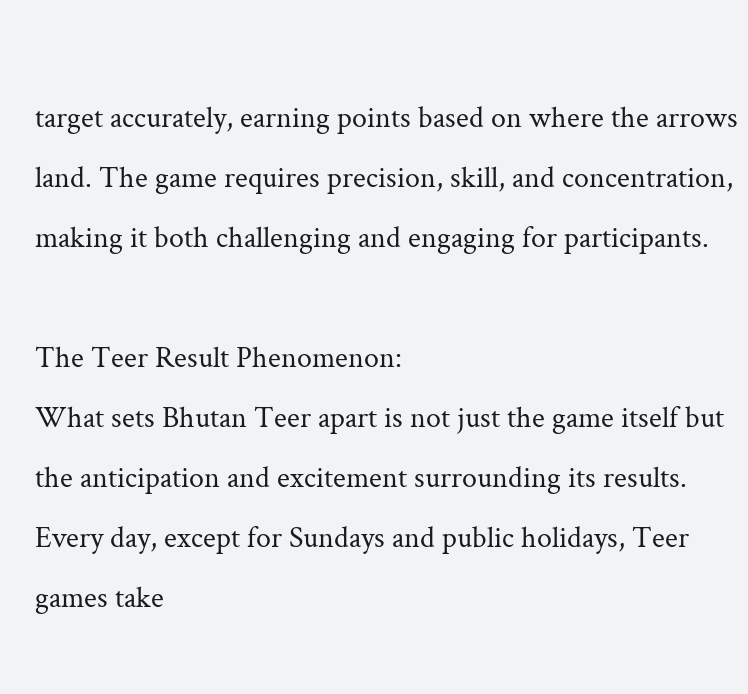target accurately, earning points based on where the arrows land. The game requires precision, skill, and concentration, making it both challenging and engaging for participants.

The Teer Result Phenomenon:
What sets Bhutan Teer apart is not just the game itself but the anticipation and excitement surrounding its results. Every day, except for Sundays and public holidays, Teer games take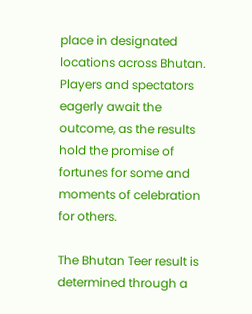place in designated locations across Bhutan. Players and spectators eagerly await the outcome, as the results hold the promise of fortunes for some and moments of celebration for others.

The Bhutan Teer result is determined through a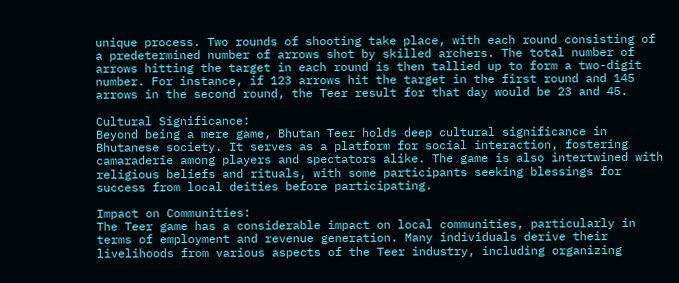unique process. Two rounds of shooting take place, with each round consisting of a predetermined number of arrows shot by skilled archers. The total number of arrows hitting the target in each round is then tallied up to form a two-digit number. For instance, if 123 arrows hit the target in the first round and 145 arrows in the second round, the Teer result for that day would be 23 and 45.

Cultural Significance:
Beyond being a mere game, Bhutan Teer holds deep cultural significance in Bhutanese society. It serves as a platform for social interaction, fostering camaraderie among players and spectators alike. The game is also intertwined with religious beliefs and rituals, with some participants seeking blessings for success from local deities before participating.

Impact on Communities:
The Teer game has a considerable impact on local communities, particularly in terms of employment and revenue generation. Many individuals derive their livelihoods from various aspects of the Teer industry, including organizing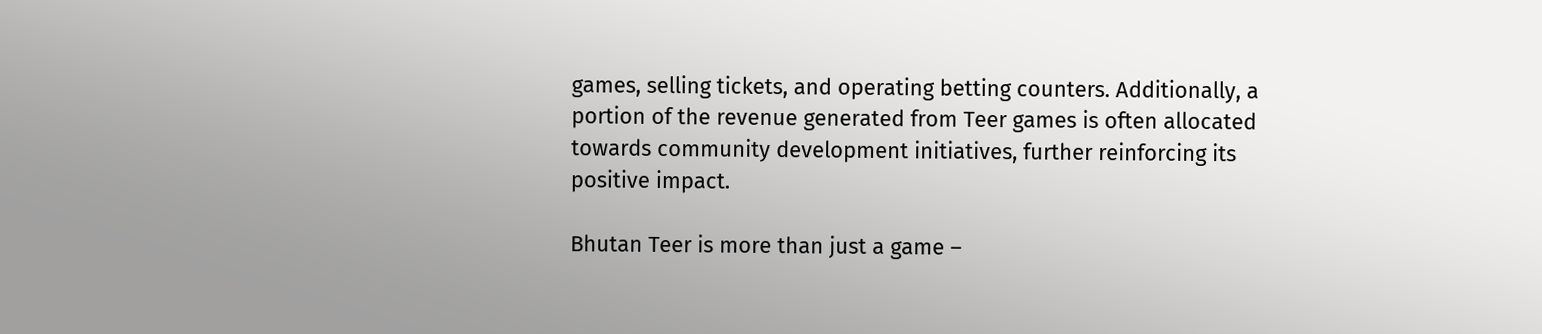games, selling tickets, and operating betting counters. Additionally, a portion of the revenue generated from Teer games is often allocated towards community development initiatives, further reinforcing its positive impact.

Bhutan Teer is more than just a game –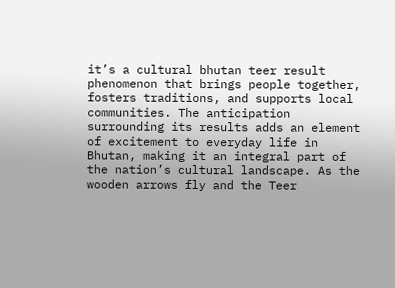it’s a cultural bhutan teer result phenomenon that brings people together, fosters traditions, and supports local communities. The anticipation surrounding its results adds an element of excitement to everyday life in Bhutan, making it an integral part of the nation’s cultural landscape. As the wooden arrows fly and the Teer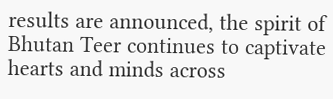results are announced, the spirit of Bhutan Teer continues to captivate hearts and minds across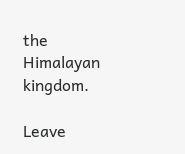the Himalayan kingdom.

Leave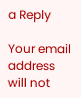a Reply

Your email address will not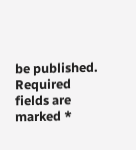be published. Required fields are marked *